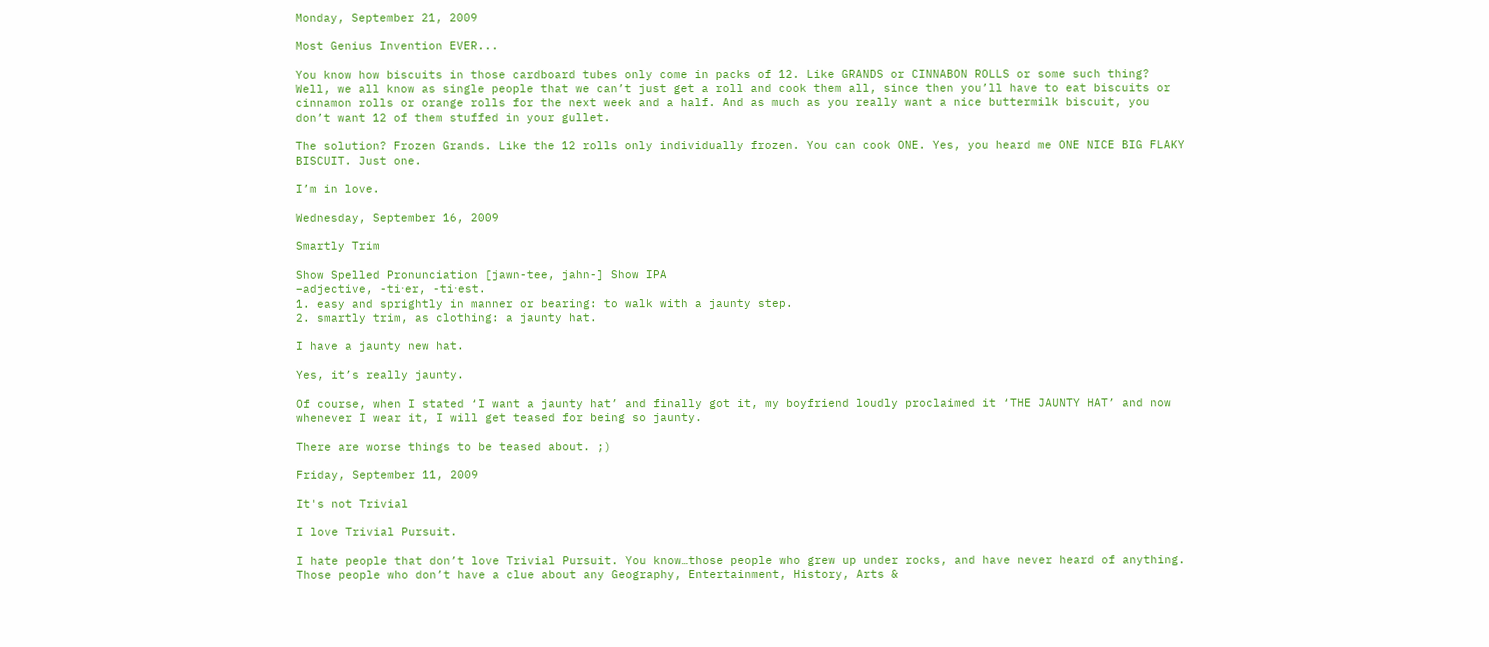Monday, September 21, 2009

Most Genius Invention EVER...

You know how biscuits in those cardboard tubes only come in packs of 12. Like GRANDS or CINNABON ROLLS or some such thing? Well, we all know as single people that we can’t just get a roll and cook them all, since then you’ll have to eat biscuits or cinnamon rolls or orange rolls for the next week and a half. And as much as you really want a nice buttermilk biscuit, you don’t want 12 of them stuffed in your gullet.

The solution? Frozen Grands. Like the 12 rolls only individually frozen. You can cook ONE. Yes, you heard me ONE NICE BIG FLAKY BISCUIT. Just one.

I’m in love.

Wednesday, September 16, 2009

Smartly Trim

Show Spelled Pronunciation [jawn-tee, jahn-] Show IPA
–adjective, -ti⋅er, -ti⋅est.
1. easy and sprightly in manner or bearing: to walk with a jaunty step.
2. smartly trim, as clothing: a jaunty hat.

I have a jaunty new hat.

Yes, it’s really jaunty.

Of course, when I stated ‘I want a jaunty hat’ and finally got it, my boyfriend loudly proclaimed it ‘THE JAUNTY HAT’ and now whenever I wear it, I will get teased for being so jaunty.

There are worse things to be teased about. ;)

Friday, September 11, 2009

It's not Trivial

I love Trivial Pursuit.

I hate people that don’t love Trivial Pursuit. You know…those people who grew up under rocks, and have never heard of anything. Those people who don’t have a clue about any Geography, Entertainment, History, Arts &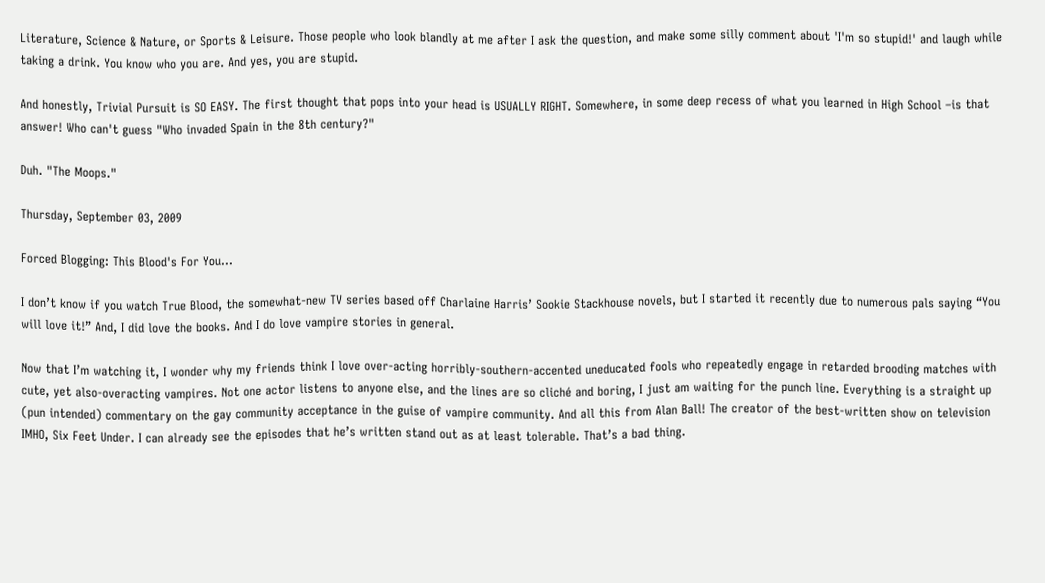Literature, Science & Nature, or Sports & Leisure. Those people who look blandly at me after I ask the question, and make some silly comment about 'I'm so stupid!' and laugh while taking a drink. You know who you are. And yes, you are stupid.

And honestly, Trivial Pursuit is SO EASY. The first thought that pops into your head is USUALLY RIGHT. Somewhere, in some deep recess of what you learned in High School –is that answer! Who can't guess "Who invaded Spain in the 8th century?"

Duh. "The Moops."

Thursday, September 03, 2009

Forced Blogging: This Blood's For You...

I don’t know if you watch True Blood, the somewhat-new TV series based off Charlaine Harris’ Sookie Stackhouse novels, but I started it recently due to numerous pals saying “You will love it!” And, I did love the books. And I do love vampire stories in general.

Now that I’m watching it, I wonder why my friends think I love over-acting horribly-southern-accented uneducated fools who repeatedly engage in retarded brooding matches with cute, yet also-overacting vampires. Not one actor listens to anyone else, and the lines are so cliché and boring, I just am waiting for the punch line. Everything is a straight up (pun intended) commentary on the gay community acceptance in the guise of vampire community. And all this from Alan Ball! The creator of the best-written show on television IMHO, Six Feet Under. I can already see the episodes that he’s written stand out as at least tolerable. That’s a bad thing.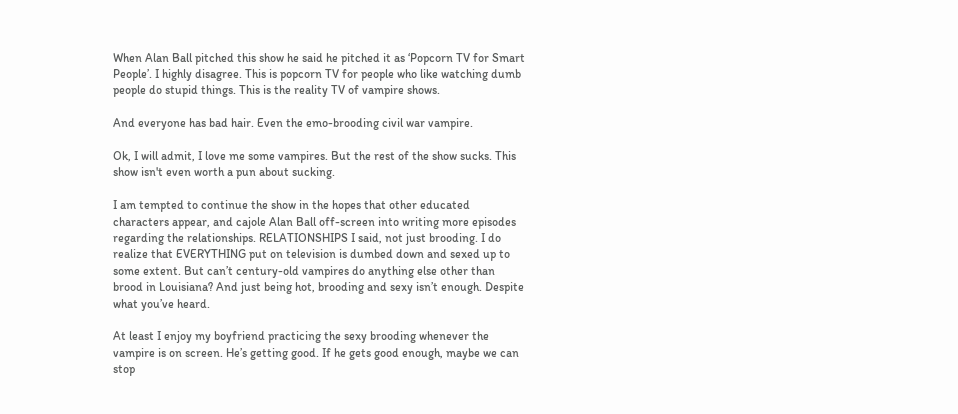When Alan Ball pitched this show he said he pitched it as ‘Popcorn TV for Smart People’. I highly disagree. This is popcorn TV for people who like watching dumb people do stupid things. This is the reality TV of vampire shows.

And everyone has bad hair. Even the emo-brooding civil war vampire.

Ok, I will admit, I love me some vampires. But the rest of the show sucks. This show isn't even worth a pun about sucking.

I am tempted to continue the show in the hopes that other educated characters appear, and cajole Alan Ball off-screen into writing more episodes regarding the relationships. RELATIONSHIPS I said, not just brooding. I do realize that EVERYTHING put on television is dumbed down and sexed up to some extent. But can’t century-old vampires do anything else other than brood in Louisiana? And just being hot, brooding and sexy isn’t enough. Despite what you’ve heard.

At least I enjoy my boyfriend practicing the sexy brooding whenever the vampire is on screen. He’s getting good. If he gets good enough, maybe we can stop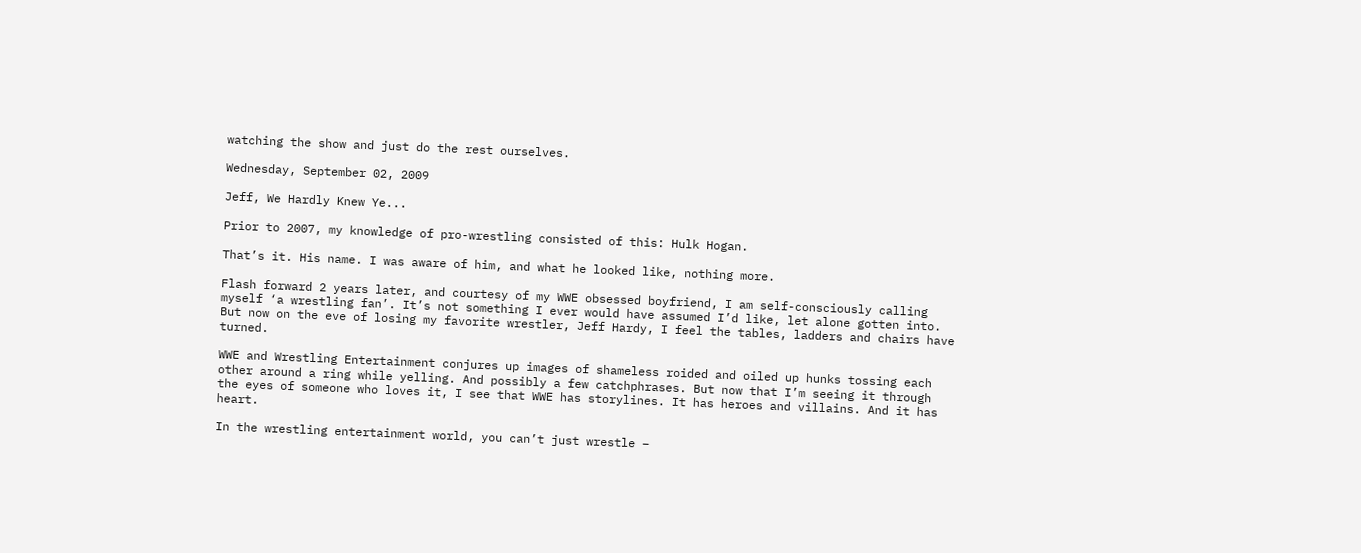watching the show and just do the rest ourselves.

Wednesday, September 02, 2009

Jeff, We Hardly Knew Ye...

Prior to 2007, my knowledge of pro-wrestling consisted of this: Hulk Hogan.

That’s it. His name. I was aware of him, and what he looked like, nothing more.

Flash forward 2 years later, and courtesy of my WWE obsessed boyfriend, I am self-consciously calling myself ‘a wrestling fan’. It’s not something I ever would have assumed I’d like, let alone gotten into. But now on the eve of losing my favorite wrestler, Jeff Hardy, I feel the tables, ladders and chairs have turned.

WWE and Wrestling Entertainment conjures up images of shameless roided and oiled up hunks tossing each other around a ring while yelling. And possibly a few catchphrases. But now that I’m seeing it through the eyes of someone who loves it, I see that WWE has storylines. It has heroes and villains. And it has heart.

In the wrestling entertainment world, you can’t just wrestle –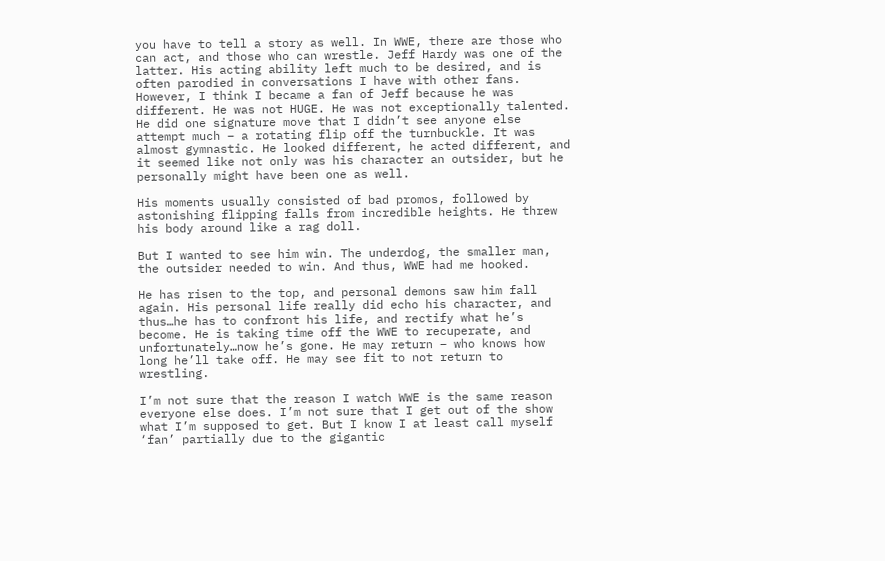you have to tell a story as well. In WWE, there are those who can act, and those who can wrestle. Jeff Hardy was one of the latter. His acting ability left much to be desired, and is often parodied in conversations I have with other fans. However, I think I became a fan of Jeff because he was different. He was not HUGE. He was not exceptionally talented. He did one signature move that I didn’t see anyone else attempt much – a rotating flip off the turnbuckle. It was almost gymnastic. He looked different, he acted different, and it seemed like not only was his character an outsider, but he personally might have been one as well.

His moments usually consisted of bad promos, followed by astonishing flipping falls from incredible heights. He threw his body around like a rag doll.

But I wanted to see him win. The underdog, the smaller man, the outsider needed to win. And thus, WWE had me hooked.

He has risen to the top, and personal demons saw him fall again. His personal life really did echo his character, and thus…he has to confront his life, and rectify what he’s become. He is taking time off the WWE to recuperate, and unfortunately…now he’s gone. He may return – who knows how long he’ll take off. He may see fit to not return to wrestling.

I’m not sure that the reason I watch WWE is the same reason everyone else does. I’m not sure that I get out of the show what I’m supposed to get. But I know I at least call myself ‘fan’ partially due to the gigantic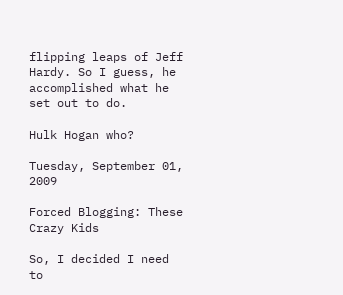flipping leaps of Jeff Hardy. So I guess, he accomplished what he set out to do.

Hulk Hogan who?

Tuesday, September 01, 2009

Forced Blogging: These Crazy Kids

So, I decided I need to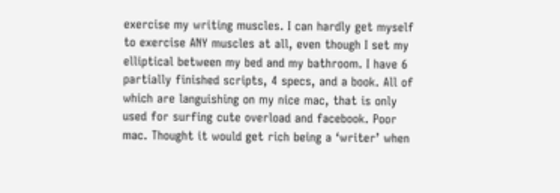exercise my writing muscles. I can hardly get myself to exercise ANY muscles at all, even though I set my elliptical between my bed and my bathroom. I have 6 partially finished scripts, 4 specs, and a book. All of which are languishing on my nice mac, that is only used for surfing cute overload and facebook. Poor mac. Thought it would get rich being a ‘writer’ when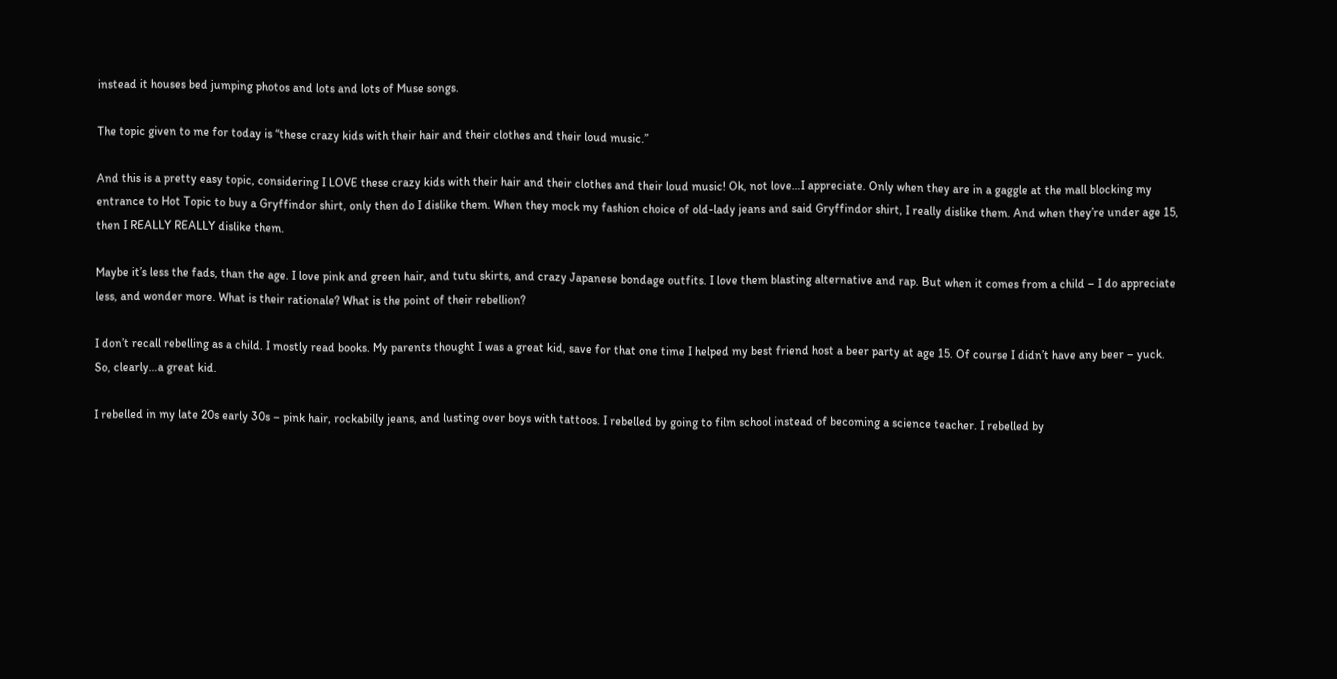instead it houses bed jumping photos and lots and lots of Muse songs.

The topic given to me for today is “these crazy kids with their hair and their clothes and their loud music.”

And this is a pretty easy topic, considering I LOVE these crazy kids with their hair and their clothes and their loud music! Ok, not love…I appreciate. Only when they are in a gaggle at the mall blocking my entrance to Hot Topic to buy a Gryffindor shirt, only then do I dislike them. When they mock my fashion choice of old-lady jeans and said Gryffindor shirt, I really dislike them. And when they’re under age 15, then I REALLY REALLY dislike them.

Maybe it’s less the fads, than the age. I love pink and green hair, and tutu skirts, and crazy Japanese bondage outfits. I love them blasting alternative and rap. But when it comes from a child – I do appreciate less, and wonder more. What is their rationale? What is the point of their rebellion?

I don’t recall rebelling as a child. I mostly read books. My parents thought I was a great kid, save for that one time I helped my best friend host a beer party at age 15. Of course I didn’t have any beer – yuck. So, clearly…a great kid.

I rebelled in my late 20s early 30s – pink hair, rockabilly jeans, and lusting over boys with tattoos. I rebelled by going to film school instead of becoming a science teacher. I rebelled by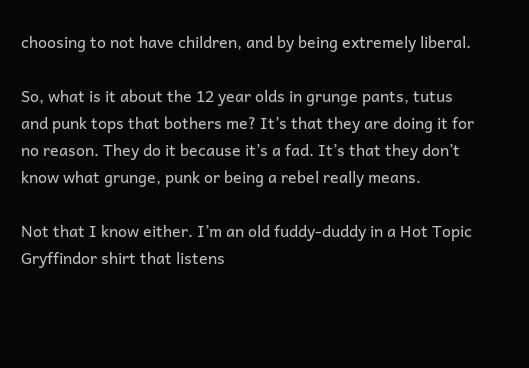choosing to not have children, and by being extremely liberal.

So, what is it about the 12 year olds in grunge pants, tutus and punk tops that bothers me? It’s that they are doing it for no reason. They do it because it’s a fad. It’s that they don’t know what grunge, punk or being a rebel really means.

Not that I know either. I’m an old fuddy-duddy in a Hot Topic Gryffindor shirt that listens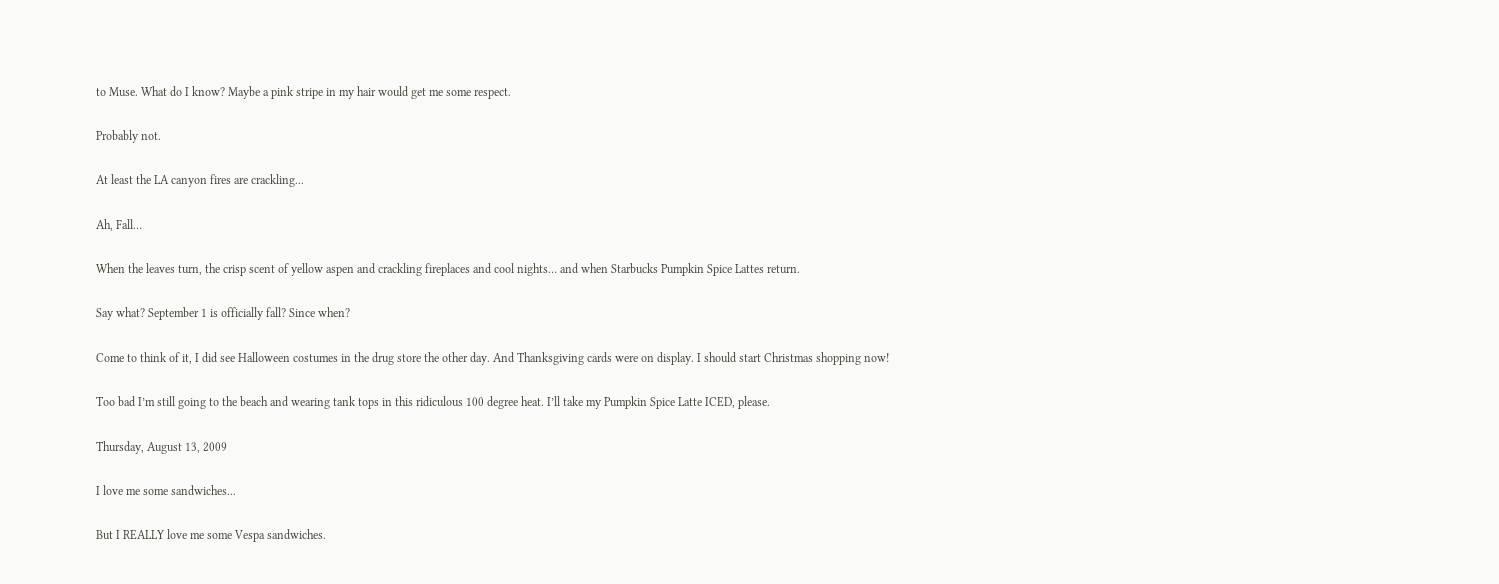to Muse. What do I know? Maybe a pink stripe in my hair would get me some respect.

Probably not.

At least the LA canyon fires are crackling...

Ah, Fall…

When the leaves turn, the crisp scent of yellow aspen and crackling fireplaces and cool nights… and when Starbucks Pumpkin Spice Lattes return.

Say what? September 1 is officially fall? Since when?

Come to think of it, I did see Halloween costumes in the drug store the other day. And Thanksgiving cards were on display. I should start Christmas shopping now!

Too bad I’m still going to the beach and wearing tank tops in this ridiculous 100 degree heat. I’ll take my Pumpkin Spice Latte ICED, please.

Thursday, August 13, 2009

I love me some sandwiches...

But I REALLY love me some Vespa sandwiches.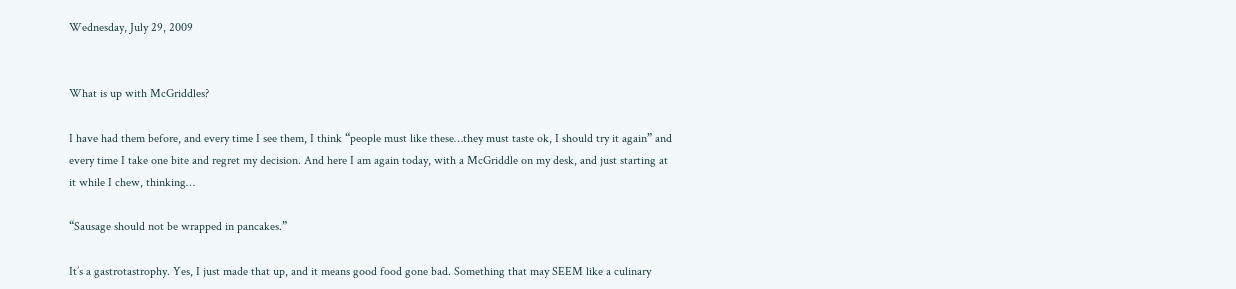Wednesday, July 29, 2009


What is up with McGriddles?

I have had them before, and every time I see them, I think “people must like these…they must taste ok, I should try it again” and every time I take one bite and regret my decision. And here I am again today, with a McGriddle on my desk, and just starting at it while I chew, thinking…

“Sausage should not be wrapped in pancakes.”

It’s a gastrotastrophy. Yes, I just made that up, and it means good food gone bad. Something that may SEEM like a culinary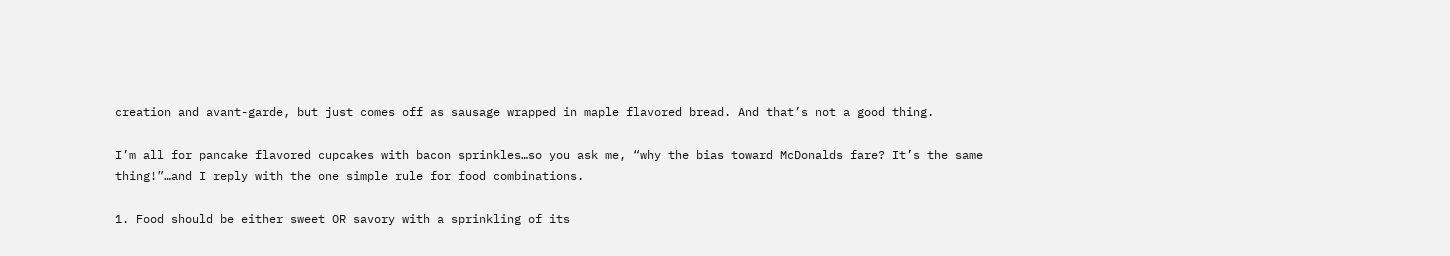creation and avant-garde, but just comes off as sausage wrapped in maple flavored bread. And that’s not a good thing.

I’m all for pancake flavored cupcakes with bacon sprinkles…so you ask me, “why the bias toward McDonalds fare? It’s the same thing!”…and I reply with the one simple rule for food combinations.

1. Food should be either sweet OR savory with a sprinkling of its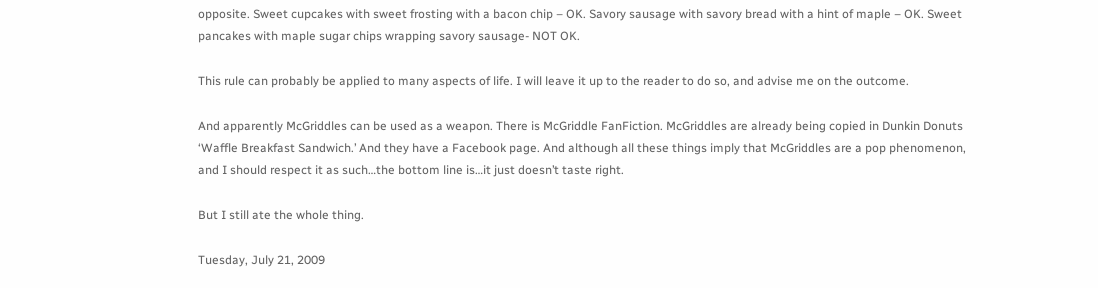opposite. Sweet cupcakes with sweet frosting with a bacon chip – OK. Savory sausage with savory bread with a hint of maple – OK. Sweet pancakes with maple sugar chips wrapping savory sausage- NOT OK.

This rule can probably be applied to many aspects of life. I will leave it up to the reader to do so, and advise me on the outcome.

And apparently McGriddles can be used as a weapon. There is McGriddle FanFiction. McGriddles are already being copied in Dunkin Donuts ‘Waffle Breakfast Sandwich.’ And they have a Facebook page. And although all these things imply that McGriddles are a pop phenomenon, and I should respect it as such…the bottom line is…it just doesn’t taste right.

But I still ate the whole thing.

Tuesday, July 21, 2009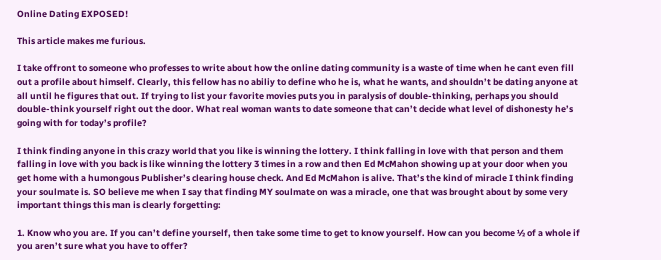Online Dating EXPOSED!

This article makes me furious.

I take offront to someone who professes to write about how the online dating community is a waste of time when he cant even fill out a profile about himself. Clearly, this fellow has no abiliy to define who he is, what he wants, and shouldn’t be dating anyone at all until he figures that out. If trying to list your favorite movies puts you in paralysis of double-thinking, perhaps you should double-think yourself right out the door. What real woman wants to date someone that can’t decide what level of dishonesty he’s going with for today’s profile?

I think finding anyone in this crazy world that you like is winning the lottery. I think falling in love with that person and them falling in love with you back is like winning the lottery 3 times in a row and then Ed McMahon showing up at your door when you get home with a humongous Publisher’s clearing house check. And Ed McMahon is alive. That’s the kind of miracle I think finding your soulmate is. SO believe me when I say that finding MY soulmate on was a miracle, one that was brought about by some very important things this man is clearly forgetting:

1. Know who you are. If you can’t define yourself, then take some time to get to know yourself. How can you become ½ of a whole if you aren’t sure what you have to offer?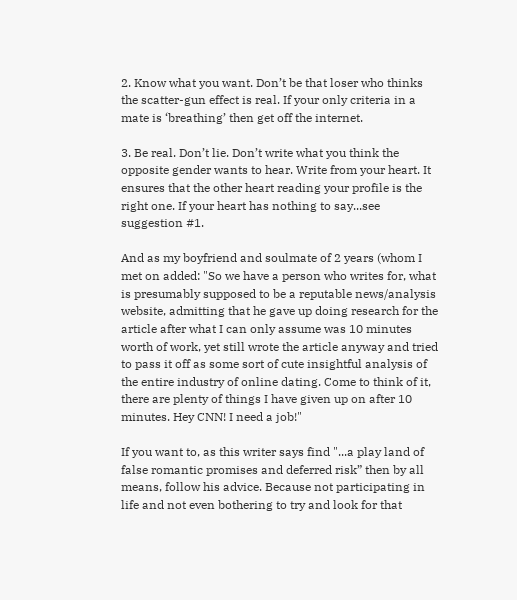2. Know what you want. Don’t be that loser who thinks the scatter-gun effect is real. If your only criteria in a mate is ‘breathing’ then get off the internet.

3. Be real. Don’t lie. Don’t write what you think the opposite gender wants to hear. Write from your heart. It ensures that the other heart reading your profile is the right one. If your heart has nothing to say...see suggestion #1.

And as my boyfriend and soulmate of 2 years (whom I met on added: "So we have a person who writes for, what is presumably supposed to be a reputable news/analysis website, admitting that he gave up doing research for the article after what I can only assume was 10 minutes worth of work, yet still wrote the article anyway and tried to pass it off as some sort of cute insightful analysis of the entire industry of online dating. Come to think of it, there are plenty of things I have given up on after 10 minutes. Hey CNN! I need a job!"

If you want to, as this writer says find "...a play land of false romantic promises and deferred risk” then by all means, follow his advice. Because not participating in life and not even bothering to try and look for that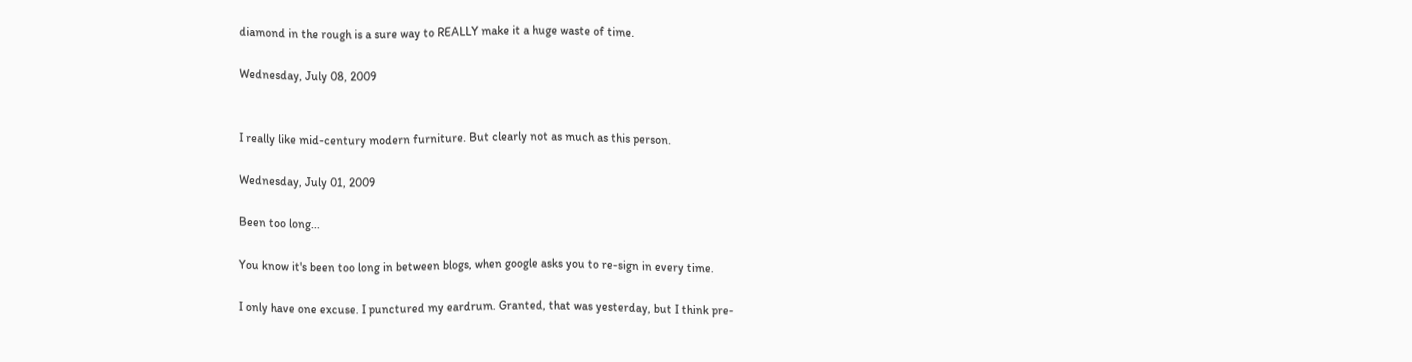diamond in the rough is a sure way to REALLY make it a huge waste of time.

Wednesday, July 08, 2009


I really like mid-century modern furniture. But clearly not as much as this person.

Wednesday, July 01, 2009

Been too long...

You know it's been too long in between blogs, when google asks you to re-sign in every time.

I only have one excuse. I punctured my eardrum. Granted, that was yesterday, but I think pre-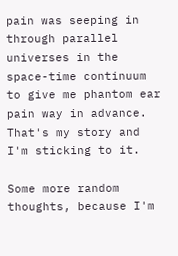pain was seeping in through parallel universes in the space-time continuum to give me phantom ear pain way in advance. That's my story and I'm sticking to it.

Some more random thoughts, because I'm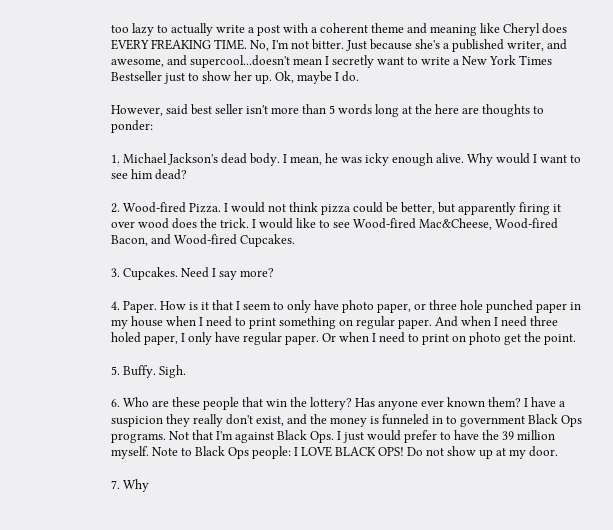too lazy to actually write a post with a coherent theme and meaning like Cheryl does EVERY FREAKING TIME. No, I'm not bitter. Just because she's a published writer, and awesome, and supercool...doesn't mean I secretly want to write a New York Times Bestseller just to show her up. Ok, maybe I do.

However, said best seller isn't more than 5 words long at the here are thoughts to ponder:

1. Michael Jackson's dead body. I mean, he was icky enough alive. Why would I want to see him dead?

2. Wood-fired Pizza. I would not think pizza could be better, but apparently firing it over wood does the trick. I would like to see Wood-fired Mac&Cheese, Wood-fired Bacon, and Wood-fired Cupcakes.

3. Cupcakes. Need I say more?

4. Paper. How is it that I seem to only have photo paper, or three hole punched paper in my house when I need to print something on regular paper. And when I need three holed paper, I only have regular paper. Or when I need to print on photo get the point.

5. Buffy. Sigh.

6. Who are these people that win the lottery? Has anyone ever known them? I have a suspicion they really don't exist, and the money is funneled in to government Black Ops programs. Not that I'm against Black Ops. I just would prefer to have the 39 million myself. Note to Black Ops people: I LOVE BLACK OPS! Do not show up at my door.

7. Why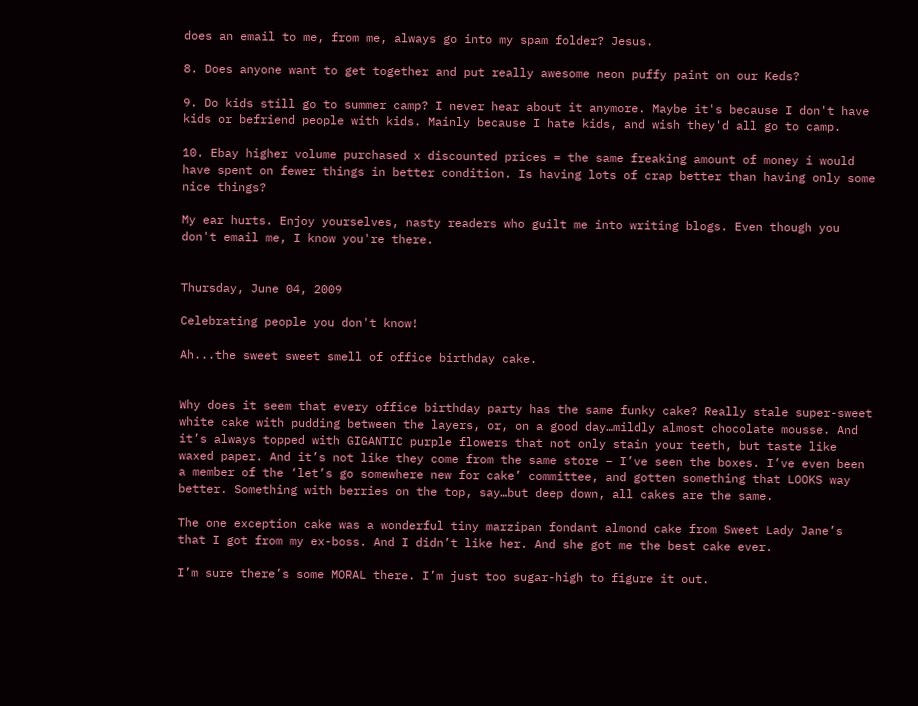does an email to me, from me, always go into my spam folder? Jesus.

8. Does anyone want to get together and put really awesome neon puffy paint on our Keds?

9. Do kids still go to summer camp? I never hear about it anymore. Maybe it's because I don't have kids or befriend people with kids. Mainly because I hate kids, and wish they'd all go to camp.

10. Ebay higher volume purchased x discounted prices = the same freaking amount of money i would have spent on fewer things in better condition. Is having lots of crap better than having only some nice things?

My ear hurts. Enjoy yourselves, nasty readers who guilt me into writing blogs. Even though you don't email me, I know you're there.


Thursday, June 04, 2009

Celebrating people you don't know!

Ah...the sweet sweet smell of office birthday cake.


Why does it seem that every office birthday party has the same funky cake? Really stale super-sweet white cake with pudding between the layers, or, on a good day…mildly almost chocolate mousse. And it’s always topped with GIGANTIC purple flowers that not only stain your teeth, but taste like waxed paper. And it’s not like they come from the same store – I’ve seen the boxes. I’ve even been a member of the ‘let’s go somewhere new for cake’ committee, and gotten something that LOOKS way better. Something with berries on the top, say…but deep down, all cakes are the same.

The one exception cake was a wonderful tiny marzipan fondant almond cake from Sweet Lady Jane’s that I got from my ex-boss. And I didn’t like her. And she got me the best cake ever.

I’m sure there’s some MORAL there. I’m just too sugar-high to figure it out.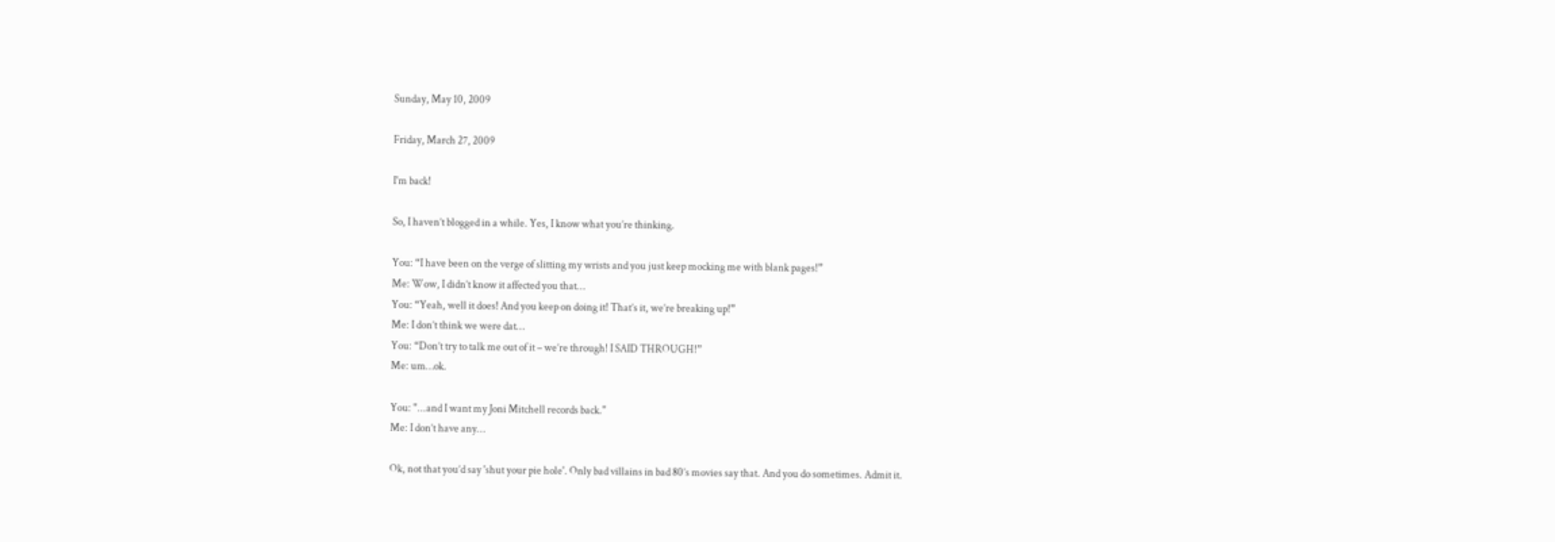Sunday, May 10, 2009

Friday, March 27, 2009

I'm back!

So, I haven’t blogged in a while. Yes, I know what you’re thinking.

You: “I have been on the verge of slitting my wrists and you just keep mocking me with blank pages!”
Me: Wow, I didn’t know it affected you that…
You: “Yeah, well it does! And you keep on doing it! That’s it, we’re breaking up!”
Me: I don’t think we were dat…
You: “Don’t try to talk me out of it – we’re through! I SAID THROUGH!”
Me: um…ok.

You: "...and I want my Joni Mitchell records back."
Me: I don’t have any…

Ok, not that you’d say 'shut your pie hole'. Only bad villains in bad 80’s movies say that. And you do sometimes. Admit it.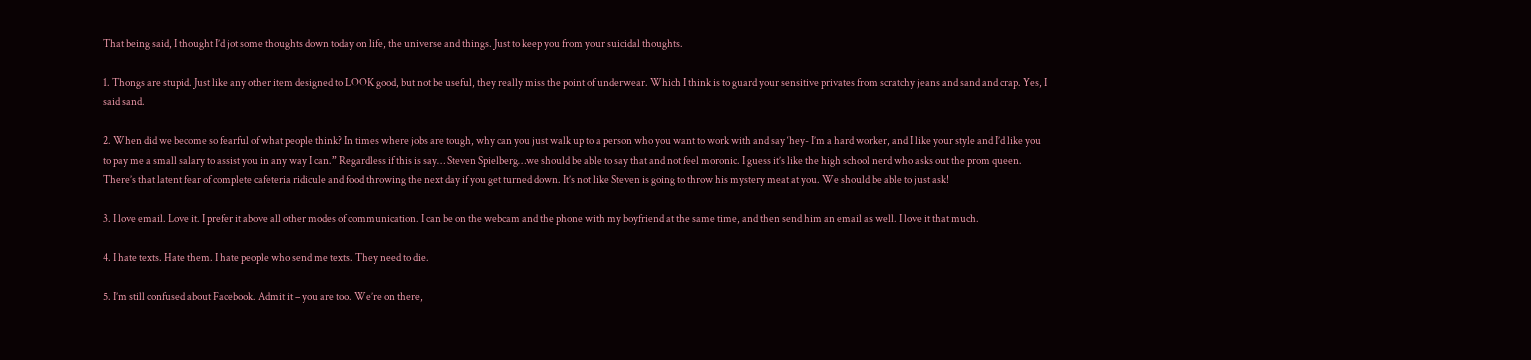That being said, I thought I’d jot some thoughts down today on life, the universe and things. Just to keep you from your suicidal thoughts.

1. Thongs are stupid. Just like any other item designed to LOOK good, but not be useful, they really miss the point of underwear. Which I think is to guard your sensitive privates from scratchy jeans and sand and crap. Yes, I said sand.

2. When did we become so fearful of what people think? In times where jobs are tough, why can you just walk up to a person who you want to work with and say ‘hey- I’m a hard worker, and I like your style and I’d like you to pay me a small salary to assist you in any way I can.” Regardless if this is say… Steven Spielberg…we should be able to say that and not feel moronic. I guess it’s like the high school nerd who asks out the prom queen. There’s that latent fear of complete cafeteria ridicule and food throwing the next day if you get turned down. It’s not like Steven is going to throw his mystery meat at you. We should be able to just ask!

3. I love email. Love it. I prefer it above all other modes of communication. I can be on the webcam and the phone with my boyfriend at the same time, and then send him an email as well. I love it that much.

4. I hate texts. Hate them. I hate people who send me texts. They need to die.

5. I’m still confused about Facebook. Admit it – you are too. We’re on there,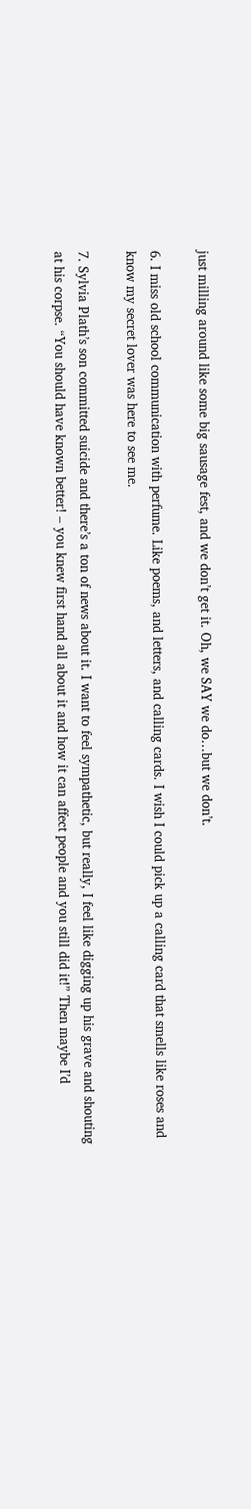just milling around like some big sausage fest, and we don’t get it. Oh, we SAY we do…but we don’t.

6. I miss old school communication with perfume. Like poems, and letters, and calling cards. I wish I could pick up a calling card that smells like roses and know my secret lover was here to see me.

7. Sylvia Plath’s son committed suicide and there’s a ton of news about it. I want to feel sympathetic, but really, I feel like digging up his grave and shouting at his corpse. “You should have known better! – you knew first hand all about it and how it can affect people and you still did it!” Then maybe I’d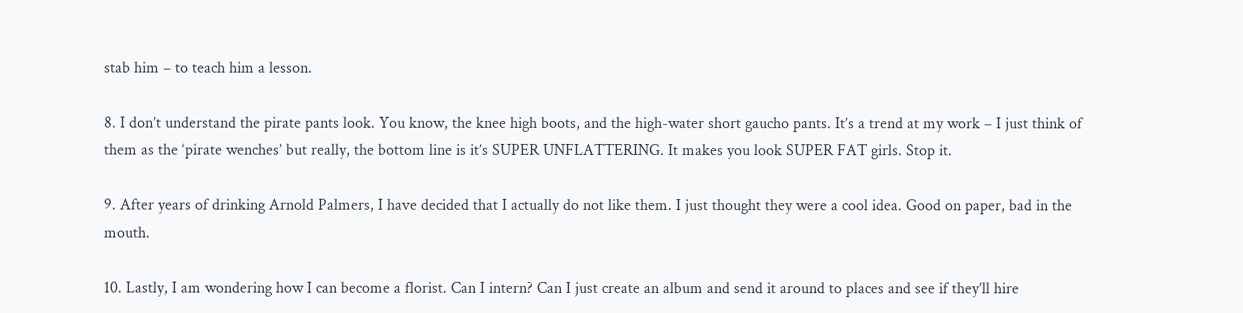stab him – to teach him a lesson.

8. I don’t understand the pirate pants look. You know, the knee high boots, and the high-water short gaucho pants. It’s a trend at my work – I just think of them as the ‘pirate wenches’ but really, the bottom line is it’s SUPER UNFLATTERING. It makes you look SUPER FAT girls. Stop it.

9. After years of drinking Arnold Palmers, I have decided that I actually do not like them. I just thought they were a cool idea. Good on paper, bad in the mouth.

10. Lastly, I am wondering how I can become a florist. Can I intern? Can I just create an album and send it around to places and see if they’ll hire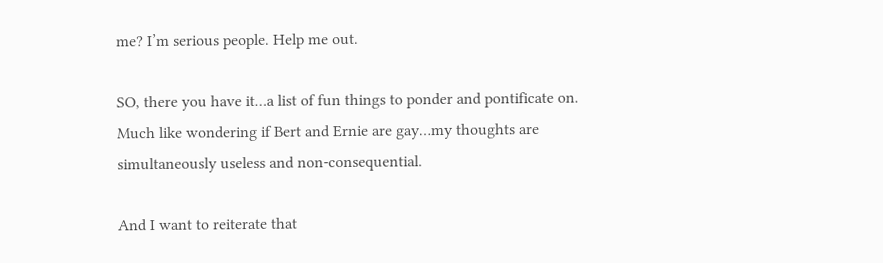me? I’m serious people. Help me out.

SO, there you have it…a list of fun things to ponder and pontificate on. Much like wondering if Bert and Ernie are gay…my thoughts are simultaneously useless and non-consequential.

And I want to reiterate that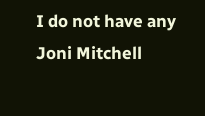I do not have any Joni Mitchell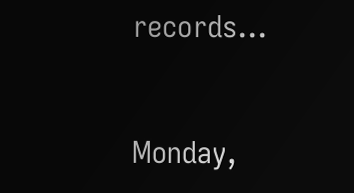records…


Monday,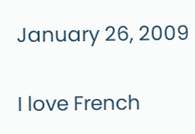January 26, 2009

I love French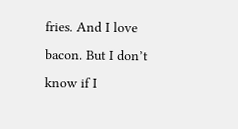fries. And I love bacon. But I don’t know if I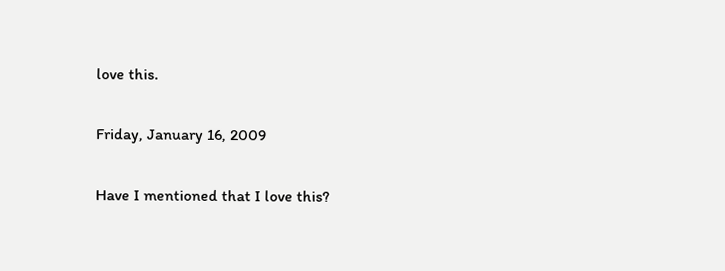love this.

Friday, January 16, 2009

Have I mentioned that I love this?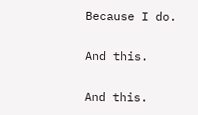Because I do.

And this.

And this.